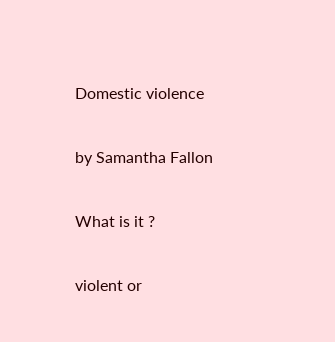Domestic violence

by Samantha Fallon

What is it ?

violent or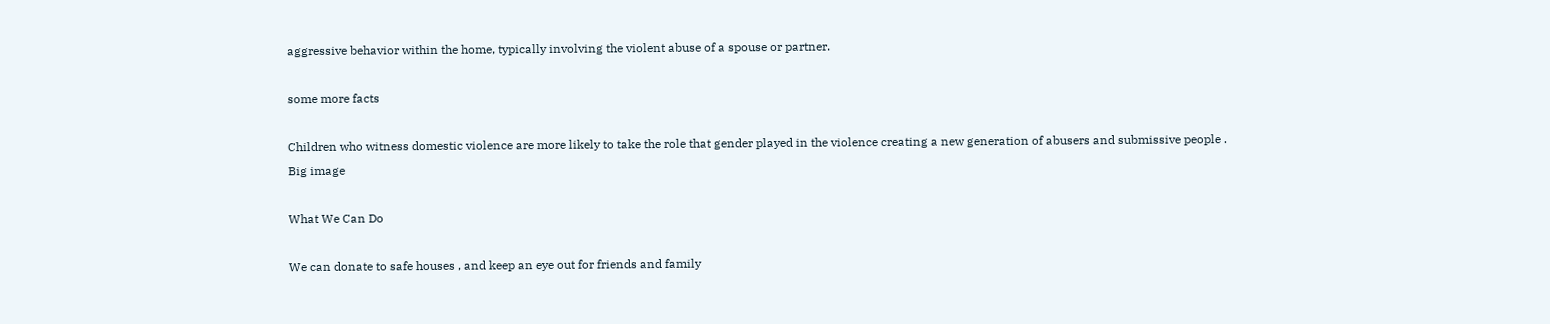aggressive behavior within the home, typically involving the violent abuse of a spouse or partner.

some more facts

Children who witness domestic violence are more likely to take the role that gender played in the violence creating a new generation of abusers and submissive people .
Big image

What We Can Do

We can donate to safe houses , and keep an eye out for friends and family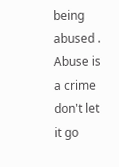being abused . Abuse is a crime don't let it go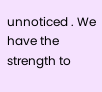unnoticed . We have the strength to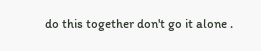do this together don't go it alone .